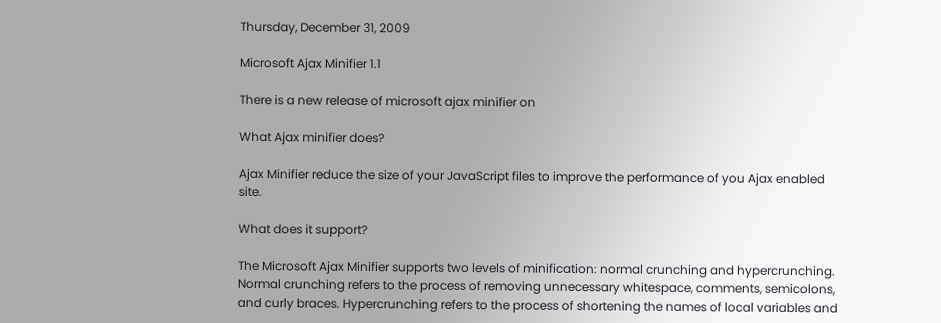Thursday, December 31, 2009

Microsoft Ajax Minifier 1.1

There is a new release of microsoft ajax minifier on

What Ajax minifier does?

Ajax Minifier reduce the size of your JavaScript files to improve the performance of you Ajax enabled site.

What does it support?

The Microsoft Ajax Minifier supports two levels of minification: normal crunching and hypercrunching. Normal crunching refers to the process of removing unnecessary whitespace, comments, semicolons, and curly braces. Hypercrunching refers to the process of shortening the names of local variables and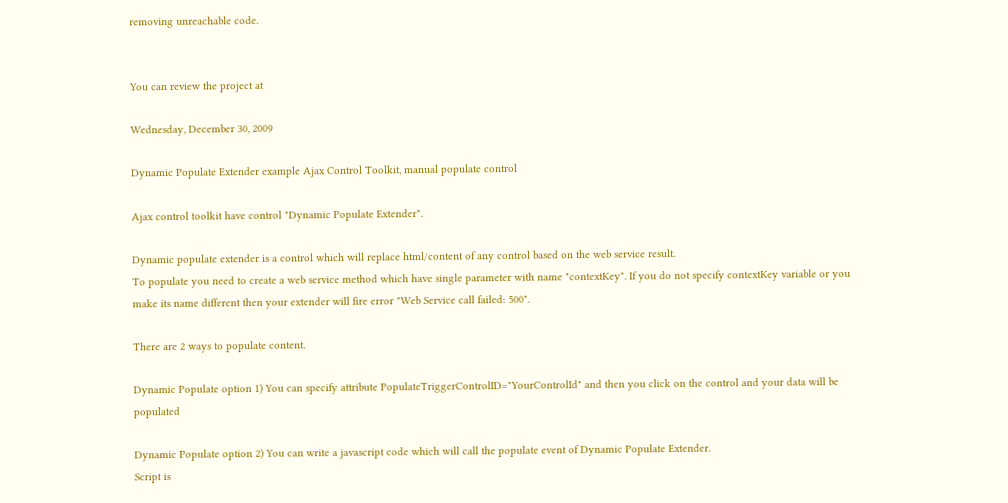removing unreachable code.


You can review the project at

Wednesday, December 30, 2009

Dynamic Populate Extender example Ajax Control Toolkit, manual populate control

Ajax control toolkit have control "Dynamic Populate Extender".

Dynamic populate extender is a control which will replace html/content of any control based on the web service result.
To populate you need to create a web service method which have single parameter with name "contextKey". If you do not specify contextKey variable or you make its name different then your extender will fire error "Web Service call failed: 500".

There are 2 ways to populate content.

Dynamic Populate option 1) You can specify attribute PopulateTriggerControlID="YourControlId" and then you click on the control and your data will be populated

Dynamic Populate option 2) You can write a javascript code which will call the populate event of Dynamic Populate Extender.
Script is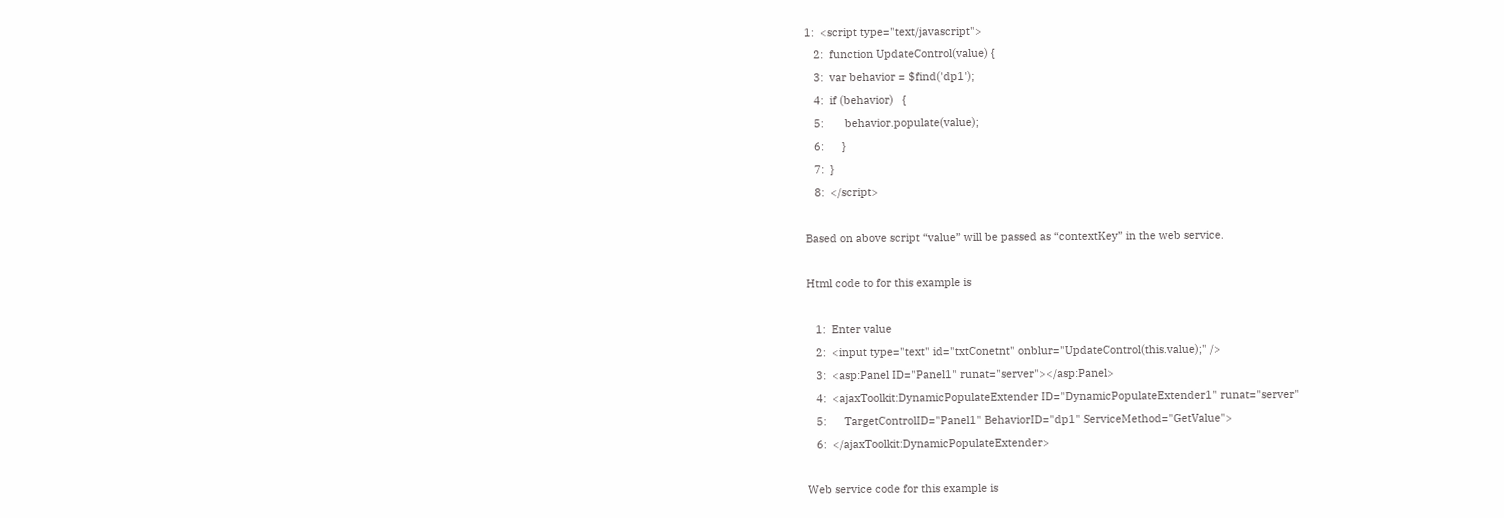1:  <script type="text/javascript">
   2:  function UpdateControl(value) {
   3:  var behavior = $find('dp1');
   4:  if (behavior)   {
   5:       behavior.populate(value);
   6:      }
   7:  }
   8:  </script>

Based on above script “value” will be passed as “contextKey” in the web service.

Html code to for this example is

   1:  Enter value
   2:  <input type="text" id="txtConetnt" onblur="UpdateControl(this.value);" />
   3:  <asp:Panel ID="Panel1" runat="server"></asp:Panel>
   4:  <ajaxToolkit:DynamicPopulateExtender ID="DynamicPopulateExtender1" runat="server"
   5:      TargetControlID="Panel1" BehaviorID="dp1" ServiceMethod="GetValue">
   6:  </ajaxToolkit:DynamicPopulateExtender>

Web service code for this example is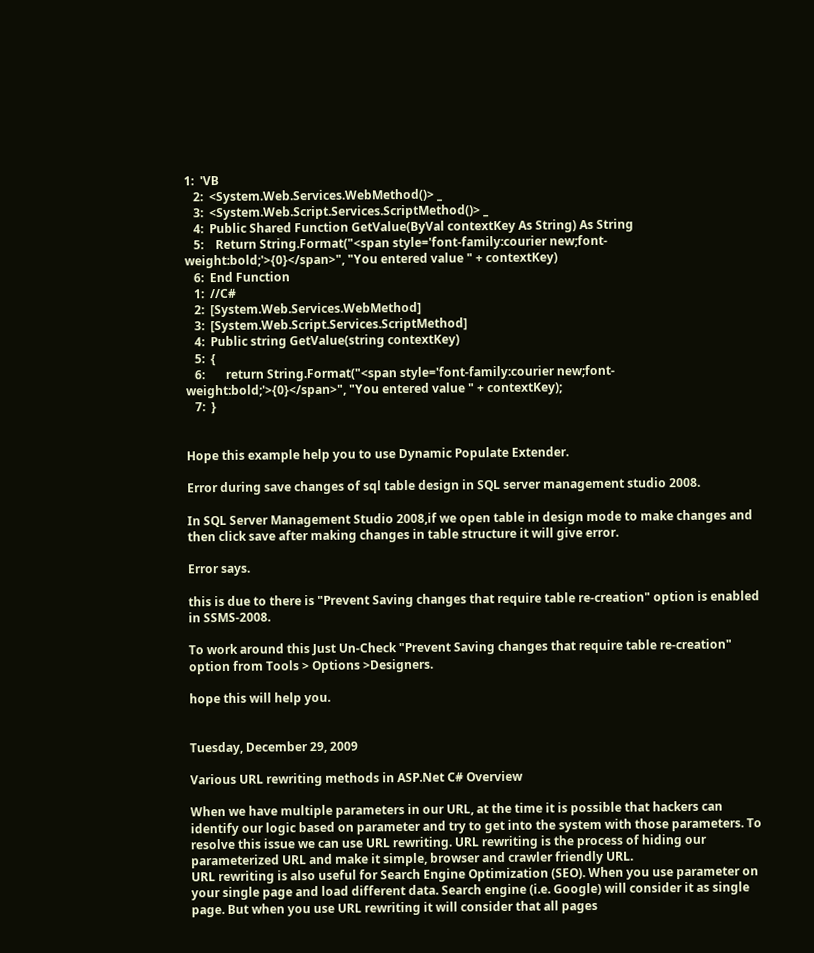1:  'VB
   2:  <System.Web.Services.WebMethod()> _
   3:  <System.Web.Script.Services.ScriptMethod()> _
   4:  Public Shared Function GetValue(ByVal contextKey As String) As String
   5:    Return String.Format("<span style='font-family:courier new;font-weight:bold;'>{0}</span>", "You entered value " + contextKey)
   6:  End Function
   1:  //C#
   2:  [System.Web.Services.WebMethod]
   3:  [System.Web.Script.Services.ScriptMethod]
   4:  Public string GetValue(string contextKey)
   5:  {
   6:       return String.Format("<span style='font-family:courier new;font-weight:bold;'>{0}</span>", "You entered value " + contextKey);
   7:  }


Hope this example help you to use Dynamic Populate Extender.

Error during save changes of sql table design in SQL server management studio 2008.

In SQL Server Management Studio 2008,if we open table in design mode to make changes and then click save after making changes in table structure it will give error.

Error says.

this is due to there is "Prevent Saving changes that require table re-creation" option is enabled in SSMS-2008.

To work around this Just Un-Check "Prevent Saving changes that require table re-creation" option from Tools > Options >Designers.

hope this will help you.


Tuesday, December 29, 2009

Various URL rewriting methods in ASP.Net C# Overview

When we have multiple parameters in our URL, at the time it is possible that hackers can identify our logic based on parameter and try to get into the system with those parameters. To resolve this issue we can use URL rewriting. URL rewriting is the process of hiding our parameterized URL and make it simple, browser and crawler friendly URL.
URL rewriting is also useful for Search Engine Optimization (SEO). When you use parameter on your single page and load different data. Search engine (i.e. Google) will consider it as single page. But when you use URL rewriting it will consider that all pages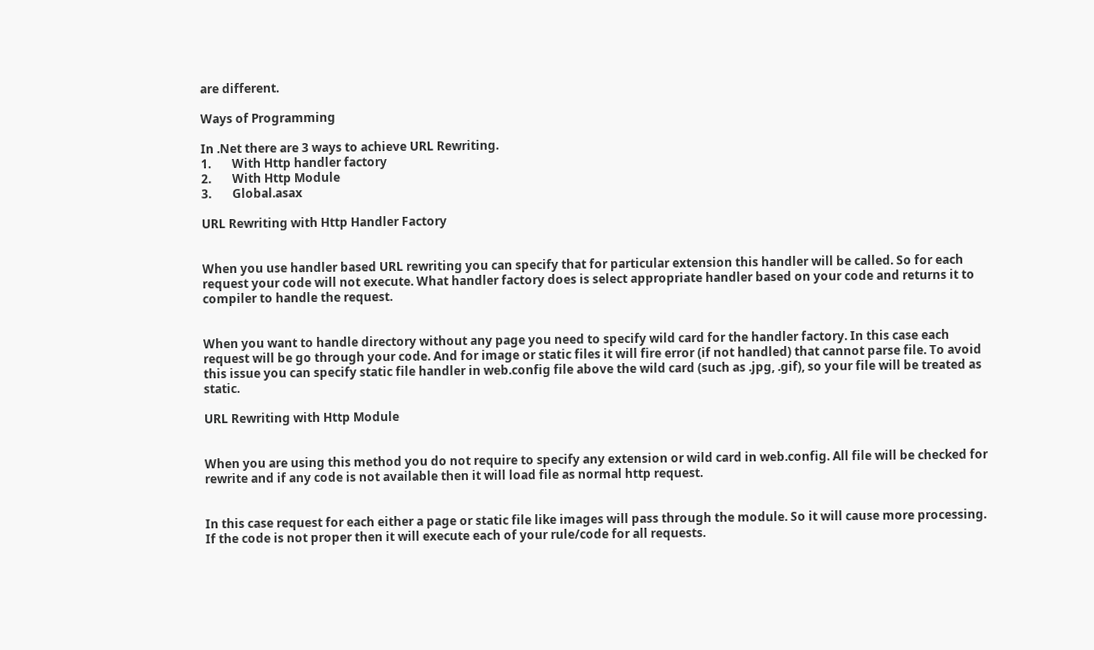are different.

Ways of Programming

In .Net there are 3 ways to achieve URL Rewriting.
1.       With Http handler factory
2.       With Http Module
3.       Global.asax

URL Rewriting with Http Handler Factory


When you use handler based URL rewriting you can specify that for particular extension this handler will be called. So for each request your code will not execute. What handler factory does is select appropriate handler based on your code and returns it to compiler to handle the request.


When you want to handle directory without any page you need to specify wild card for the handler factory. In this case each request will be go through your code. And for image or static files it will fire error (if not handled) that cannot parse file. To avoid this issue you can specify static file handler in web.config file above the wild card (such as .jpg, .gif), so your file will be treated as static.

URL Rewriting with Http Module


When you are using this method you do not require to specify any extension or wild card in web.config. All file will be checked for rewrite and if any code is not available then it will load file as normal http request.


In this case request for each either a page or static file like images will pass through the module. So it will cause more processing. If the code is not proper then it will execute each of your rule/code for all requests.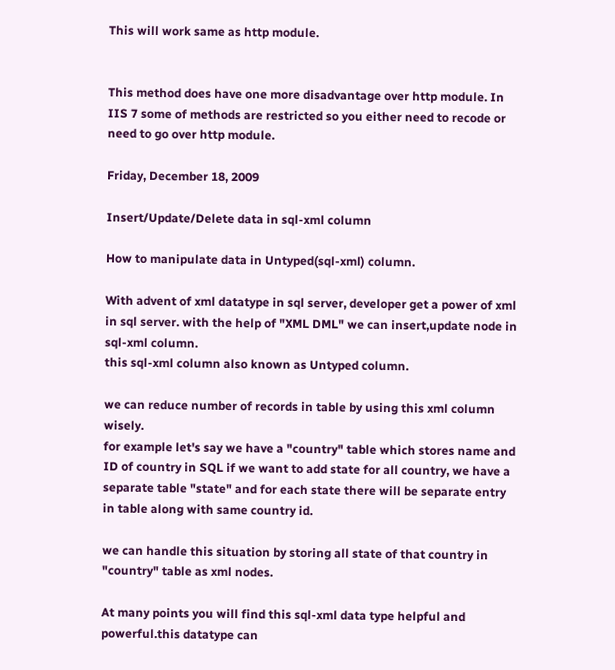This will work same as http module.


This method does have one more disadvantage over http module. In IIS 7 some of methods are restricted so you either need to recode or need to go over http module.

Friday, December 18, 2009

Insert/Update/Delete data in sql-xml column

How to manipulate data in Untyped(sql-xml) column.

With advent of xml datatype in sql server, developer get a power of xml in sql server. with the help of "XML DML" we can insert,update node in sql-xml column.
this sql-xml column also known as Untyped column.

we can reduce number of records in table by using this xml column wisely.
for example let's say we have a "country" table which stores name and ID of country in SQL if we want to add state for all country, we have a separate table "state" and for each state there will be separate entry in table along with same country id.

we can handle this situation by storing all state of that country in "country" table as xml nodes.

At many points you will find this sql-xml data type helpful and powerful.this datatype can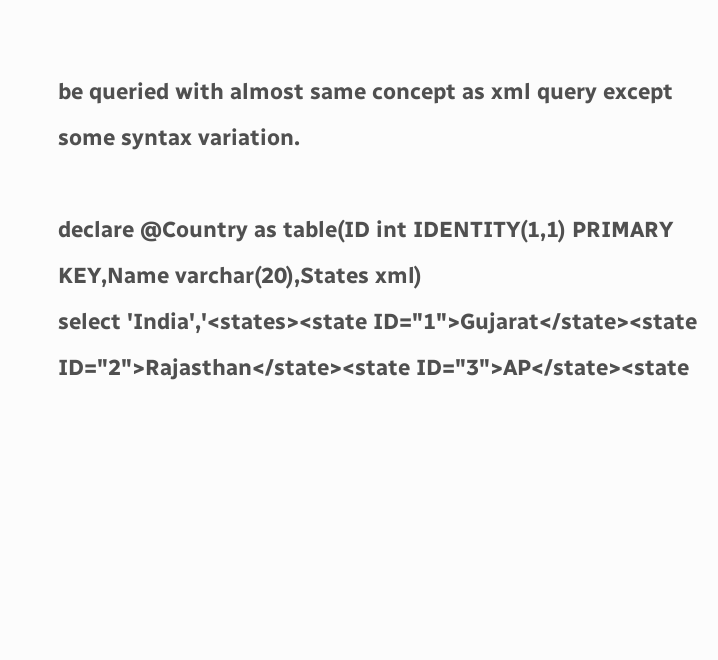be queried with almost same concept as xml query except some syntax variation.

declare @Country as table(ID int IDENTITY(1,1) PRIMARY KEY,Name varchar(20),States xml)
select 'India','<states><state ID="1">Gujarat</state><state ID="2">Rajasthan</state><state ID="3">AP</state><state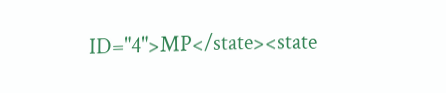ID="4">MP</state><state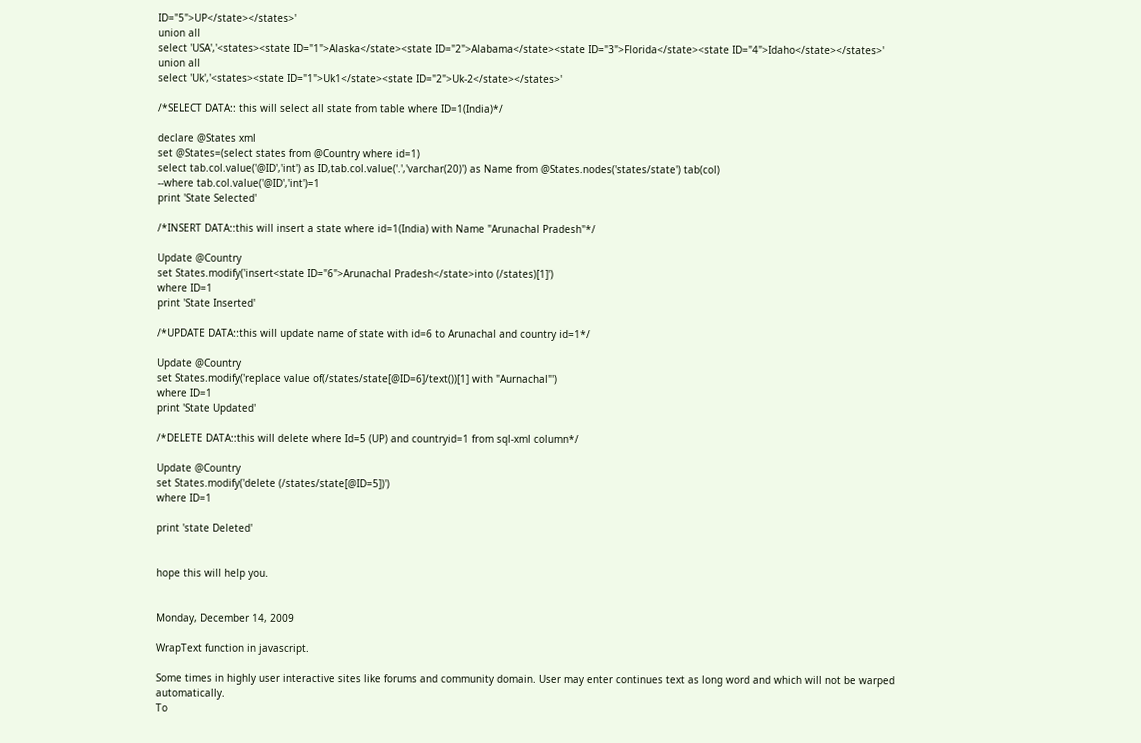ID="5">UP</state></states>'
union all
select 'USA','<states><state ID="1">Alaska</state><state ID="2">Alabama</state><state ID="3">Florida</state><state ID="4">Idaho</state></states>'
union all
select 'Uk','<states><state ID="1">Uk1</state><state ID="2">Uk-2</state></states>'

/*SELECT DATA:: this will select all state from table where ID=1(India)*/

declare @States xml
set @States=(select states from @Country where id=1)
select tab.col.value('@ID','int') as ID,tab.col.value('.','varchar(20)') as Name from @States.nodes('states/state') tab(col)
--where tab.col.value('@ID','int')=1
print 'State Selected'

/*INSERT DATA::this will insert a state where id=1(India) with Name "Arunachal Pradesh"*/

Update @Country
set States.modify('insert<state ID="6">Arunachal Pradesh</state>into (/states)[1]')
where ID=1
print 'State Inserted'

/*UPDATE DATA::this will update name of state with id=6 to Arunachal and country id=1*/

Update @Country
set States.modify('replace value of(/states/state[@ID=6]/text())[1] with "Aurnachal"')
where ID=1
print 'State Updated'

/*DELETE DATA::this will delete where Id=5 (UP) and countryid=1 from sql-xml column*/

Update @Country
set States.modify('delete (/states/state[@ID=5])')
where ID=1

print 'state Deleted'


hope this will help you.


Monday, December 14, 2009

WrapText function in javascript.

Some times in highly user interactive sites like forums and community domain. User may enter continues text as long word and which will not be warped automatically.
To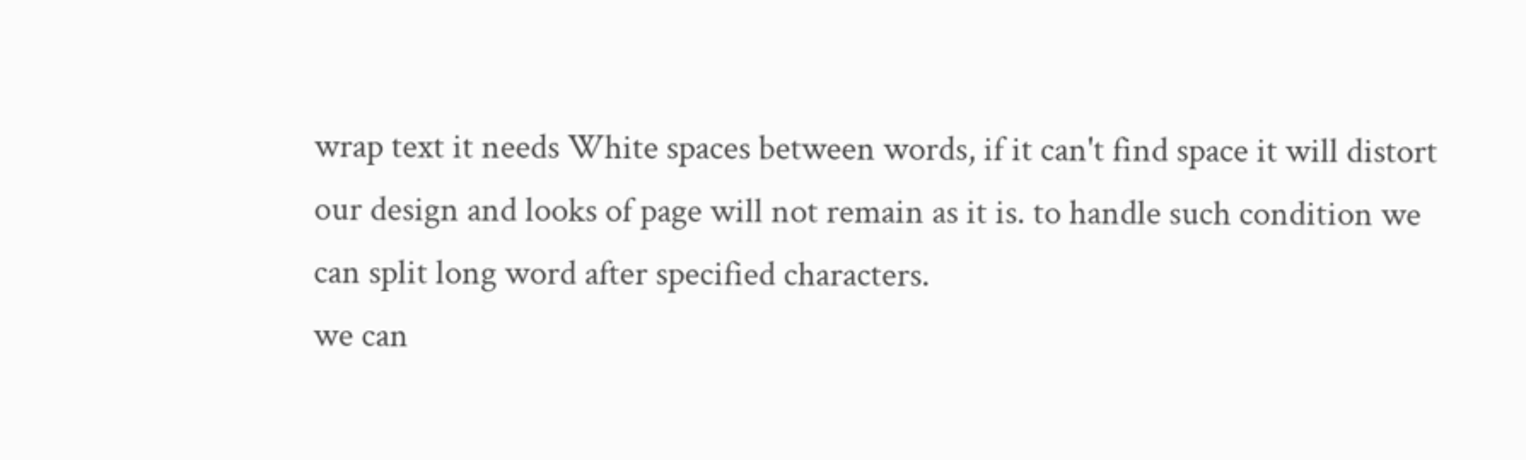wrap text it needs White spaces between words, if it can't find space it will distort our design and looks of page will not remain as it is. to handle such condition we can split long word after specified characters.
we can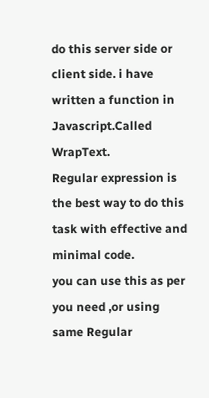do this server side or client side. i have written a function in Javascript.Called WrapText.
Regular expression is the best way to do this task with effective and minimal code.
you can use this as per you need ,or using same Regular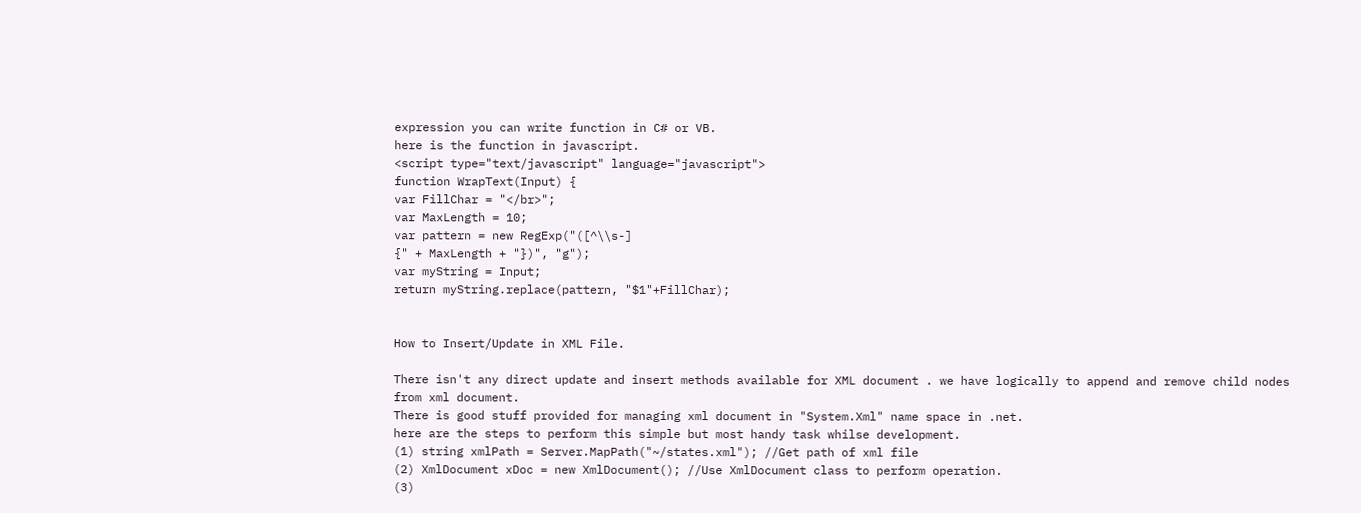expression you can write function in C# or VB.
here is the function in javascript.
<script type="text/javascript" language="javascript">
function WrapText(Input) {
var FillChar = "</br>";
var MaxLength = 10;
var pattern = new RegExp("([^\\s-]
{" + MaxLength + "})", "g");
var myString = Input;
return myString.replace(pattern, "$1"+FillChar);


How to Insert/Update in XML File.

There isn't any direct update and insert methods available for XML document . we have logically to append and remove child nodes from xml document.
There is good stuff provided for managing xml document in "System.Xml" name space in .net.
here are the steps to perform this simple but most handy task whilse development.
(1) string xmlPath = Server.MapPath("~/states.xml"); //Get path of xml file
(2) XmlDocument xDoc = new XmlDocument(); //Use XmlDocument class to perform operation.
(3)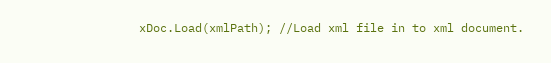xDoc.Load(xmlPath); //Load xml file in to xml document.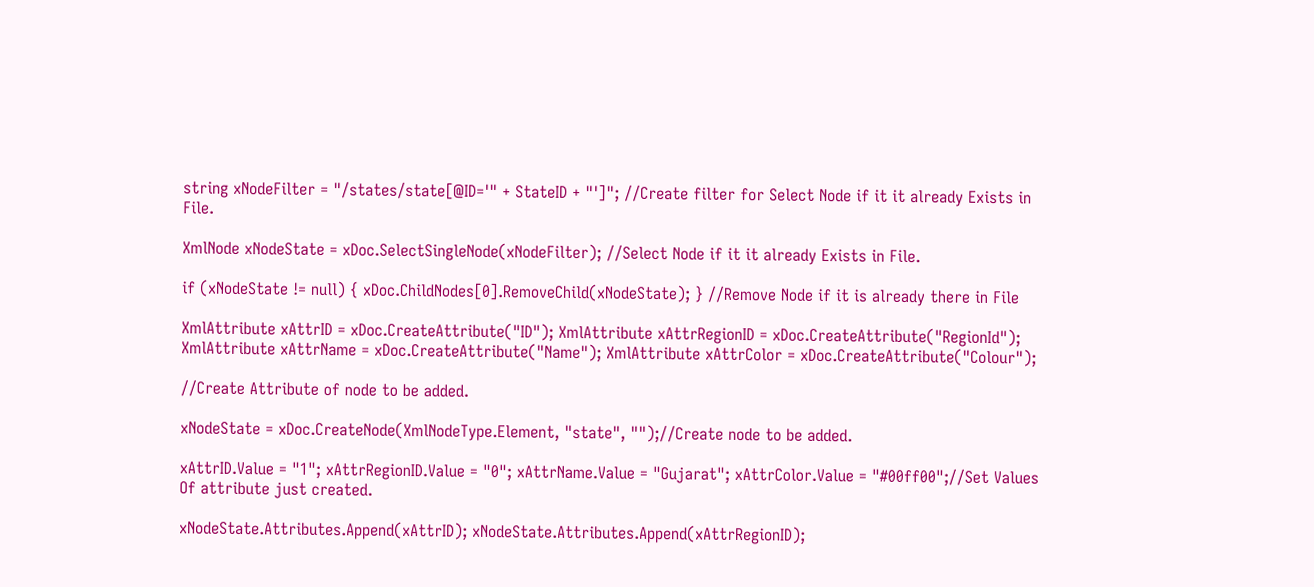string xNodeFilter = "/states/state[@ID='" + StateID + "']"; //Create filter for Select Node if it it already Exists in File.

XmlNode xNodeState = xDoc.SelectSingleNode(xNodeFilter); //Select Node if it it already Exists in File.

if (xNodeState != null) { xDoc.ChildNodes[0].RemoveChild(xNodeState); } //Remove Node if it is already there in File

XmlAttribute xAttrID = xDoc.CreateAttribute("ID"); XmlAttribute xAttrRegionID = xDoc.CreateAttribute("RegionId"); XmlAttribute xAttrName = xDoc.CreateAttribute("Name"); XmlAttribute xAttrColor = xDoc.CreateAttribute("Colour");

//Create Attribute of node to be added.

xNodeState = xDoc.CreateNode(XmlNodeType.Element, "state", "");//Create node to be added.

xAttrID.Value = "1"; xAttrRegionID.Value = "0"; xAttrName.Value = "Gujarat"; xAttrColor.Value = "#00ff00";//Set Values Of attribute just created.

xNodeState.Attributes.Append(xAttrID); xNodeState.Attributes.Append(xAttrRegionID);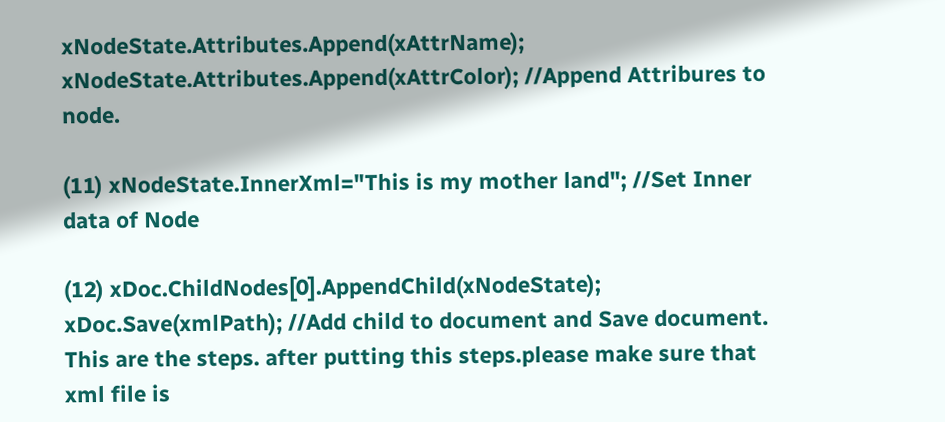xNodeState.Attributes.Append(xAttrName); xNodeState.Attributes.Append(xAttrColor); //Append Attribures to node.

(11) xNodeState.InnerXml="This is my mother land"; //Set Inner data of Node

(12) xDoc.ChildNodes[0].AppendChild(xNodeState); xDoc.Save(xmlPath); //Add child to document and Save document.
This are the steps. after putting this steps.please make sure that xml file is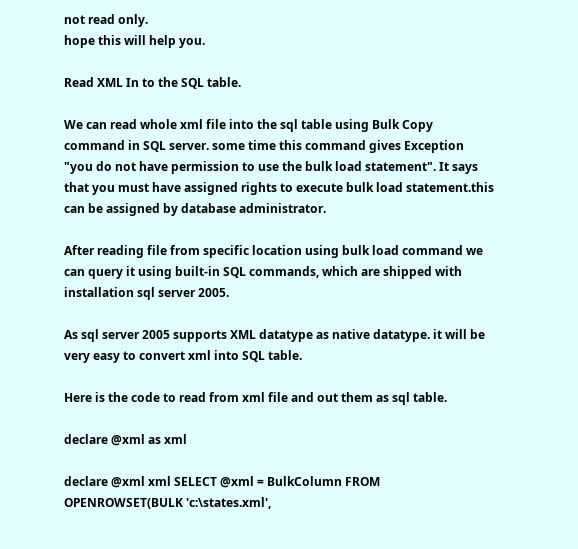not read only.
hope this will help you.

Read XML In to the SQL table.

We can read whole xml file into the sql table using Bulk Copy command in SQL server. some time this command gives Exception "you do not have permission to use the bulk load statement". It says that you must have assigned rights to execute bulk load statement.this can be assigned by database administrator.

After reading file from specific location using bulk load command we can query it using built-in SQL commands, which are shipped with installation sql server 2005.

As sql server 2005 supports XML datatype as native datatype. it will be very easy to convert xml into SQL table.

Here is the code to read from xml file and out them as sql table.

declare @xml as xml

declare @xml xml SELECT @xml = BulkColumn FROM OPENROWSET(BULK 'c:\states.xml',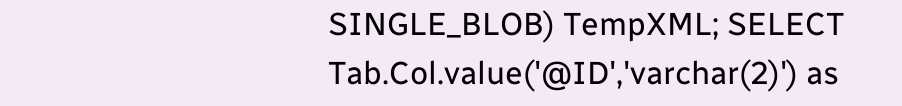SINGLE_BLOB) TempXML; SELECT Tab.Col.value('@ID','varchar(2)') as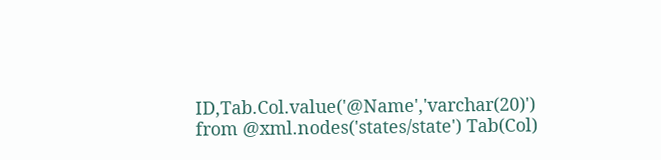ID,Tab.Col.value('@Name','varchar(20)') from @xml.nodes('states/state') Tab(Col)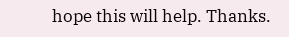hope this will help. Thanks.